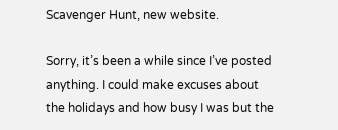Scavenger Hunt, new website.

Sorry, it’s been a while since I’ve posted anything. I could make excuses about the holidays and how busy I was but the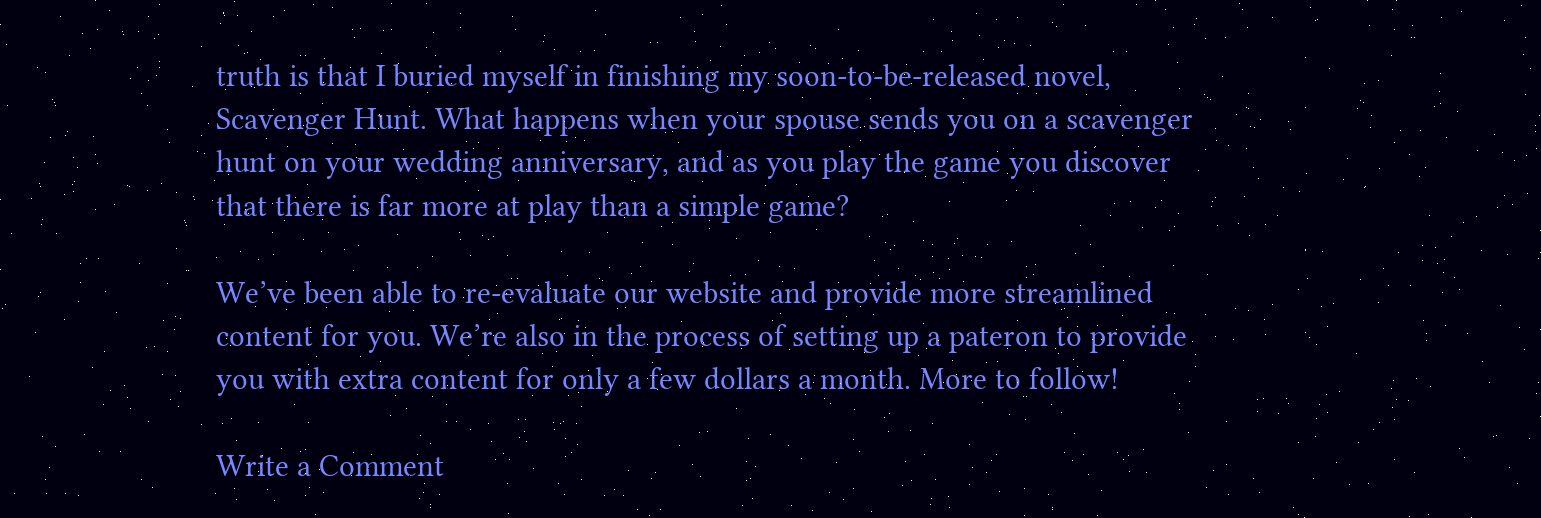truth is that I buried myself in finishing my soon-to-be-released novel, Scavenger Hunt. What happens when your spouse sends you on a scavenger hunt on your wedding anniversary, and as you play the game you discover that there is far more at play than a simple game?

We’ve been able to re-evaluate our website and provide more streamlined content for you. We’re also in the process of setting up a pateron to provide you with extra content for only a few dollars a month. More to follow!

Write a Comment